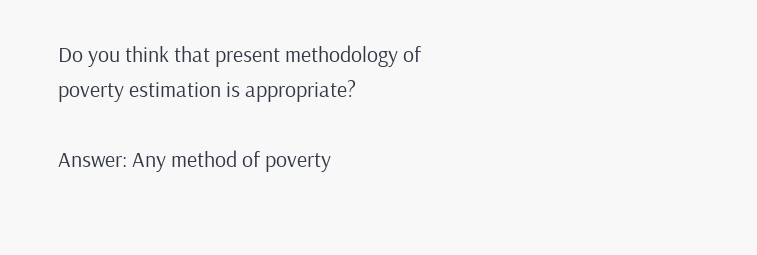Do you think that present methodology of poverty estimation is appropriate?

Answer: Any method of poverty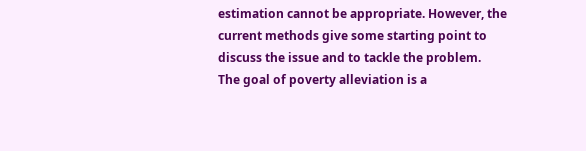estimation cannot be appropriate. However, the current methods give some starting point to discuss the issue and to tackle the problem.
The goal of poverty alleviation is a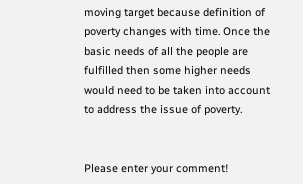moving target because definition of poverty changes with time. Once the basic needs of all the people are fulfilled then some higher needs would need to be taken into account to address the issue of poverty.


Please enter your comment!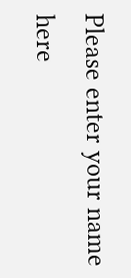Please enter your name here